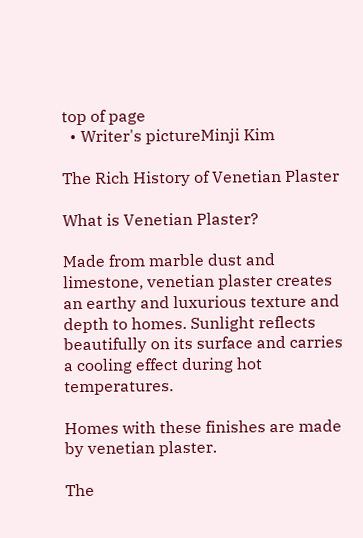top of page
  • Writer's pictureMinji Kim

The Rich History of Venetian Plaster

What is Venetian Plaster?

Made from marble dust and limestone, venetian plaster creates an earthy and luxurious texture and depth to homes. Sunlight reflects beautifully on its surface and carries a cooling effect during hot temperatures.

Homes with these finishes are made by venetian plaster.

The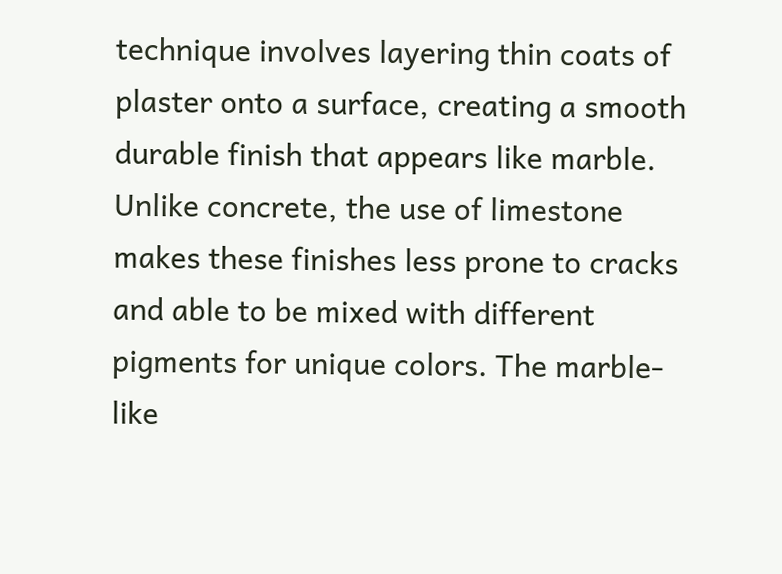technique involves layering thin coats of plaster onto a surface, creating a smooth durable finish that appears like marble. Unlike concrete, the use of limestone makes these finishes less prone to cracks and able to be mixed with different pigments for unique colors. The marble-like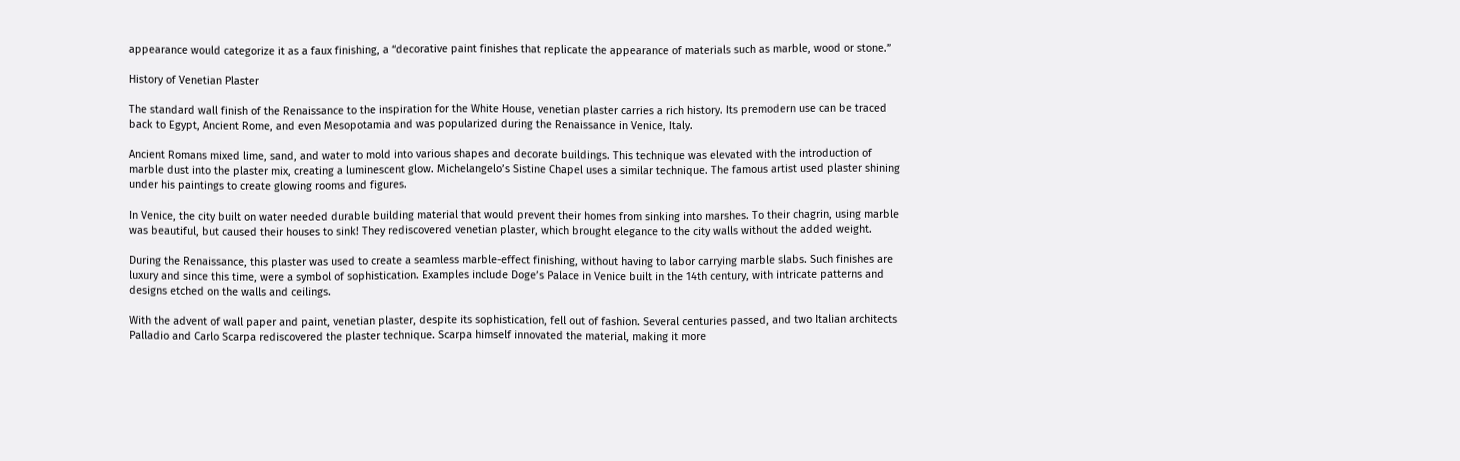appearance would categorize it as a faux finishing, a “decorative paint finishes that replicate the appearance of materials such as marble, wood or stone.”

History of Venetian Plaster

The standard wall finish of the Renaissance to the inspiration for the White House, venetian plaster carries a rich history. Its premodern use can be traced back to Egypt, Ancient Rome, and even Mesopotamia and was popularized during the Renaissance in Venice, Italy.

Ancient Romans mixed lime, sand, and water to mold into various shapes and decorate buildings. This technique was elevated with the introduction of marble dust into the plaster mix, creating a luminescent glow. Michelangelo’s Sistine Chapel uses a similar technique. The famous artist used plaster shining under his paintings to create glowing rooms and figures.

In Venice, the city built on water needed durable building material that would prevent their homes from sinking into marshes. To their chagrin, using marble was beautiful, but caused their houses to sink! They rediscovered venetian plaster, which brought elegance to the city walls without the added weight.

During the Renaissance, this plaster was used to create a seamless marble-effect finishing, without having to labor carrying marble slabs. Such finishes are luxury and since this time, were a symbol of sophistication. Examples include Doge’s Palace in Venice built in the 14th century, with intricate patterns and designs etched on the walls and ceilings.

With the advent of wall paper and paint, venetian plaster, despite its sophistication, fell out of fashion. Several centuries passed, and two Italian architects Palladio and Carlo Scarpa rediscovered the plaster technique. Scarpa himself innovated the material, making it more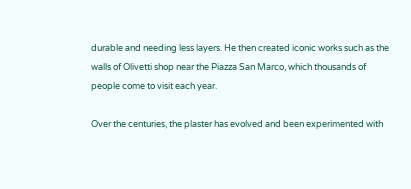durable and needing less layers. He then created iconic works such as the walls of Olivetti shop near the Piazza San Marco, which thousands of people come to visit each year.

Over the centuries, the plaster has evolved and been experimented with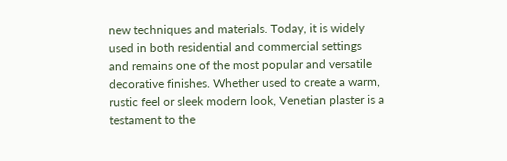new techniques and materials. Today, it is widely used in both residential and commercial settings and remains one of the most popular and versatile decorative finishes. Whether used to create a warm, rustic feel or sleek modern look, Venetian plaster is a testament to the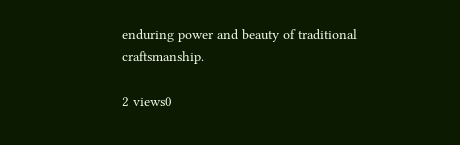enduring power and beauty of traditional craftsmanship.

2 views0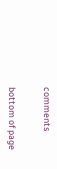comments


bottom of page